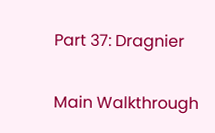Part 37: Dragnier

Main Walkthrough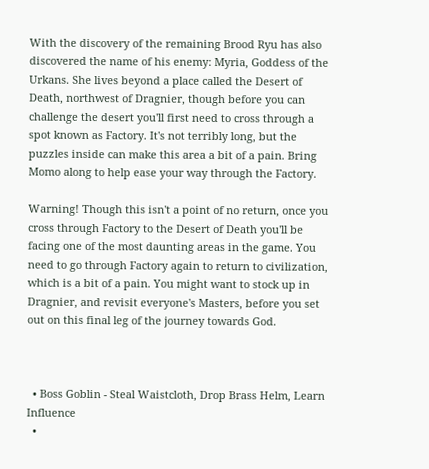With the discovery of the remaining Brood Ryu has also discovered the name of his enemy: Myria, Goddess of the Urkans. She lives beyond a place called the Desert of Death, northwest of Dragnier, though before you can challenge the desert you'll first need to cross through a spot known as Factory. It's not terribly long, but the puzzles inside can make this area a bit of a pain. Bring Momo along to help ease your way through the Factory.

Warning! Though this isn't a point of no return, once you cross through Factory to the Desert of Death you'll be facing one of the most daunting areas in the game. You need to go through Factory again to return to civilization, which is a bit of a pain. You might want to stock up in Dragnier, and revisit everyone's Masters, before you set out on this final leg of the journey towards God.



  • Boss Goblin - Steal Waistcloth, Drop Brass Helm, Learn Influence
  •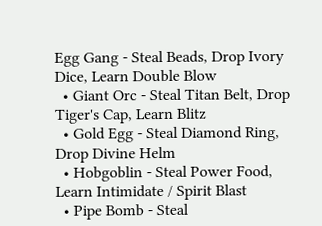Egg Gang - Steal Beads, Drop Ivory Dice, Learn Double Blow
  • Giant Orc - Steal Titan Belt, Drop Tiger's Cap, Learn Blitz
  • Gold Egg - Steal Diamond Ring, Drop Divine Helm
  • Hobgoblin - Steal Power Food, Learn Intimidate / Spirit Blast
  • Pipe Bomb - Steal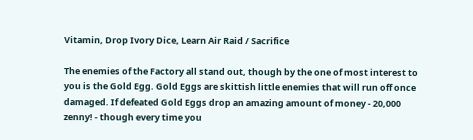Vitamin, Drop Ivory Dice, Learn Air Raid / Sacrifice

The enemies of the Factory all stand out, though by the one of most interest to you is the Gold Egg. Gold Eggs are skittish little enemies that will run off once damaged. If defeated Gold Eggs drop an amazing amount of money - 20,000 zenny! - though every time you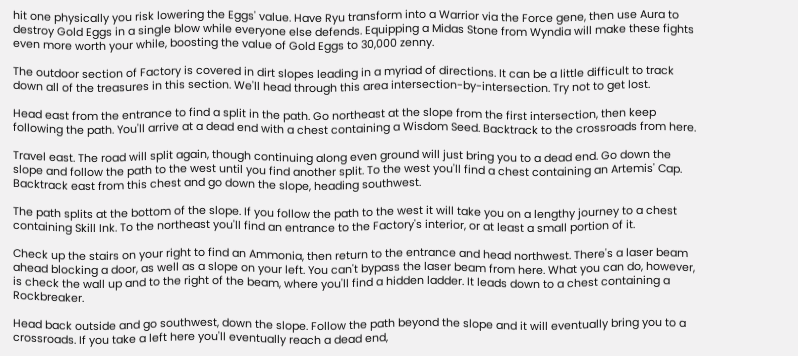hit one physically you risk lowering the Eggs' value. Have Ryu transform into a Warrior via the Force gene, then use Aura to destroy Gold Eggs in a single blow while everyone else defends. Equipping a Midas Stone from Wyndia will make these fights even more worth your while, boosting the value of Gold Eggs to 30,000 zenny.

The outdoor section of Factory is covered in dirt slopes leading in a myriad of directions. It can be a little difficult to track down all of the treasures in this section. We'll head through this area intersection-by-intersection. Try not to get lost.

Head east from the entrance to find a split in the path. Go northeast at the slope from the first intersection, then keep following the path. You'll arrive at a dead end with a chest containing a Wisdom Seed. Backtrack to the crossroads from here.

Travel east. The road will split again, though continuing along even ground will just bring you to a dead end. Go down the slope and follow the path to the west until you find another split. To the west you'll find a chest containing an Artemis' Cap. Backtrack east from this chest and go down the slope, heading southwest.

The path splits at the bottom of the slope. If you follow the path to the west it will take you on a lengthy journey to a chest containing Skill Ink. To the northeast you'll find an entrance to the Factory's interior, or at least a small portion of it.

Check up the stairs on your right to find an Ammonia, then return to the entrance and head northwest. There's a laser beam ahead blocking a door, as well as a slope on your left. You can't bypass the laser beam from here. What you can do, however, is check the wall up and to the right of the beam, where you'll find a hidden ladder. It leads down to a chest containing a Rockbreaker.

Head back outside and go southwest, down the slope. Follow the path beyond the slope and it will eventually bring you to a crossroads. If you take a left here you'll eventually reach a dead end,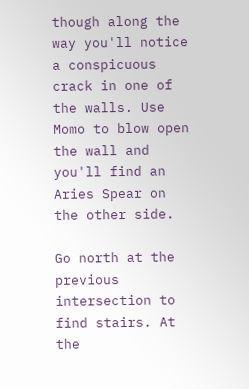though along the way you'll notice a conspicuous crack in one of the walls. Use Momo to blow open the wall and you'll find an Aries Spear on the other side.

Go north at the previous intersection to find stairs. At the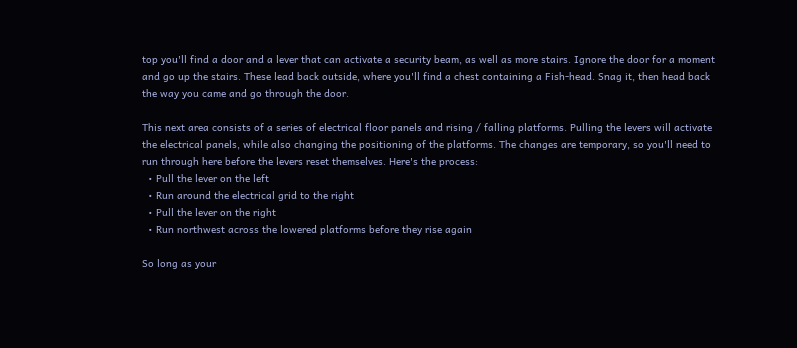top you'll find a door and a lever that can activate a security beam, as well as more stairs. Ignore the door for a moment and go up the stairs. These lead back outside, where you'll find a chest containing a Fish-head. Snag it, then head back the way you came and go through the door.

This next area consists of a series of electrical floor panels and rising / falling platforms. Pulling the levers will activate the electrical panels, while also changing the positioning of the platforms. The changes are temporary, so you'll need to run through here before the levers reset themselves. Here's the process:
  • Pull the lever on the left
  • Run around the electrical grid to the right
  • Pull the lever on the right
  • Run northwest across the lowered platforms before they rise again

So long as your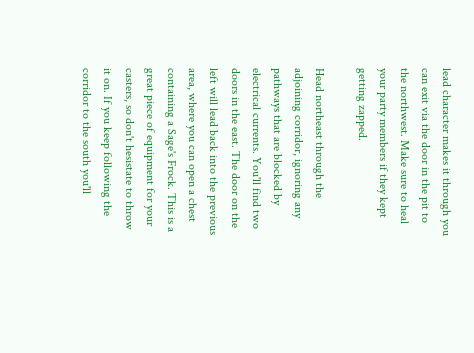lead character makes it through you can exit via the door in the pit to the northwest. Make sure to heal your party members if they kept getting zapped.

Head northeast through the adjoining corridor, ignoring any pathways that are blocked by electrical currents. You'll find two doors in the east. The door on the left will lead back into the previous area, where you can open a chest containing a Sage's Frock. This is a great piece of equipment for your casters, so don't hesistate to throw it on. If you keep following the corridor to the south you'll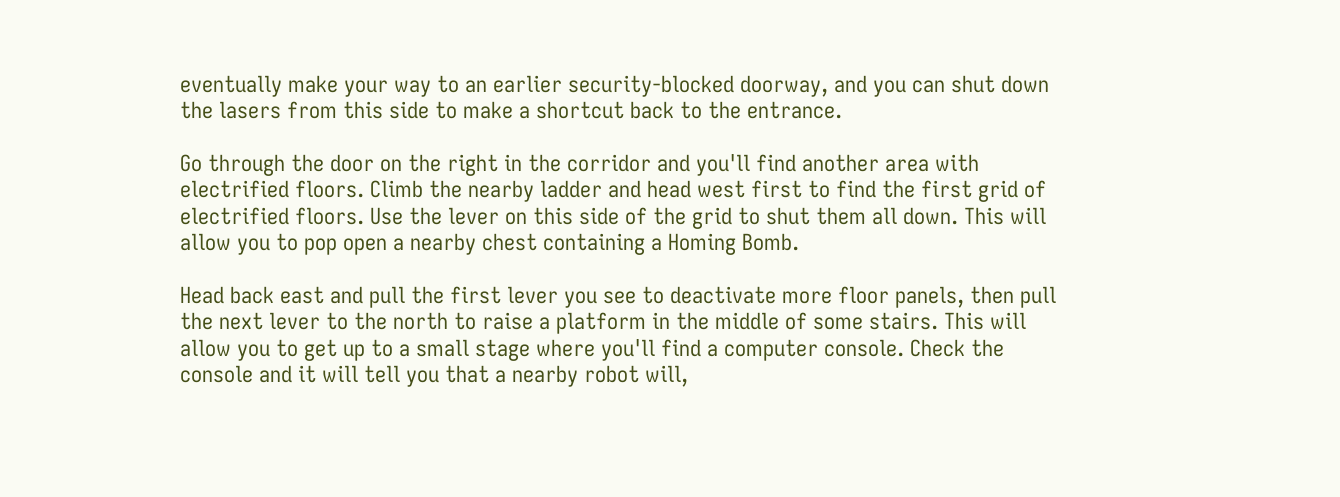eventually make your way to an earlier security-blocked doorway, and you can shut down the lasers from this side to make a shortcut back to the entrance.

Go through the door on the right in the corridor and you'll find another area with electrified floors. Climb the nearby ladder and head west first to find the first grid of electrified floors. Use the lever on this side of the grid to shut them all down. This will allow you to pop open a nearby chest containing a Homing Bomb.

Head back east and pull the first lever you see to deactivate more floor panels, then pull the next lever to the north to raise a platform in the middle of some stairs. This will allow you to get up to a small stage where you'll find a computer console. Check the console and it will tell you that a nearby robot will,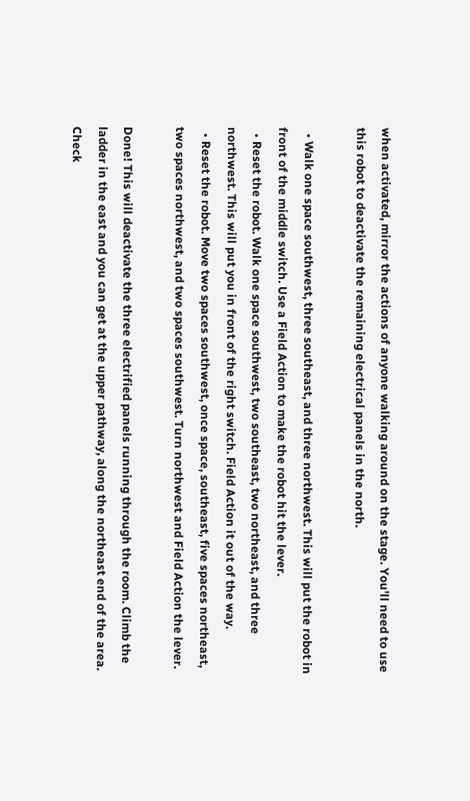when activated, mirror the actions of anyone walking around on the stage. You'll need to use this robot to deactivate the remaining electrical panels in the north.

  • Walk one space southwest, three southeast, and three northwest. This will put the robot in front of the middle switch. Use a Field Action to make the robot hit the lever.
  • Reset the robot. Walk one space southwest, two southeast, two northeast, and three northwest. This will put you in front of the right switch. Field Action it out of the way.
  • Reset the robot. Move two spaces southwest, once space, southeast, five spaces northeast, two spaces northwest, and two spaces southwest. Turn northwest and Field Action the lever.

Done! This will deactivate the three electrified panels running through the room. Climb the ladder in the east and you can get at the upper pathway, along the northeast end of the area. Check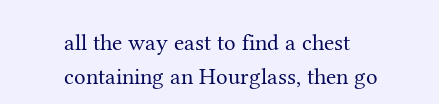all the way east to find a chest containing an Hourglass, then go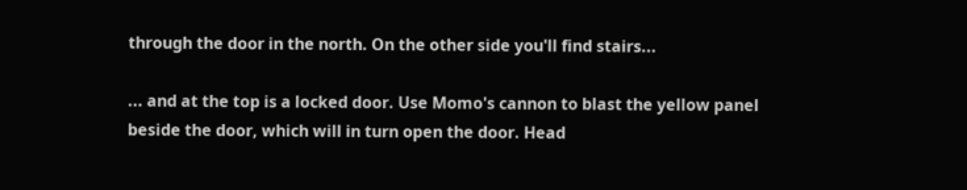through the door in the north. On the other side you'll find stairs...

... and at the top is a locked door. Use Momo's cannon to blast the yellow panel beside the door, which will in turn open the door. Head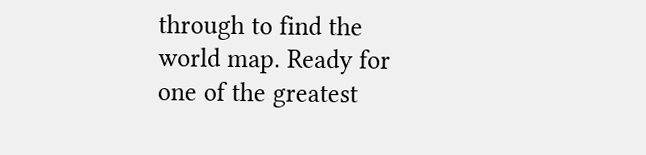through to find the world map. Ready for one of the greatest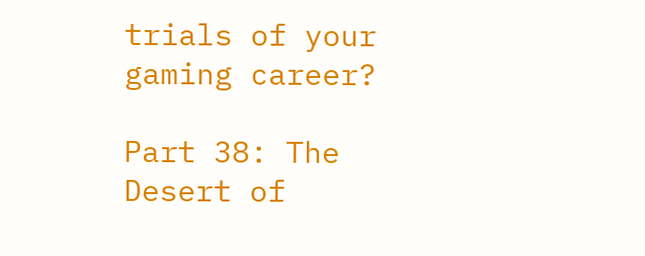trials of your gaming career?

Part 38: The Desert of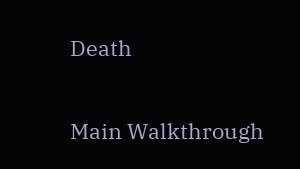Death

Main Walkthrough